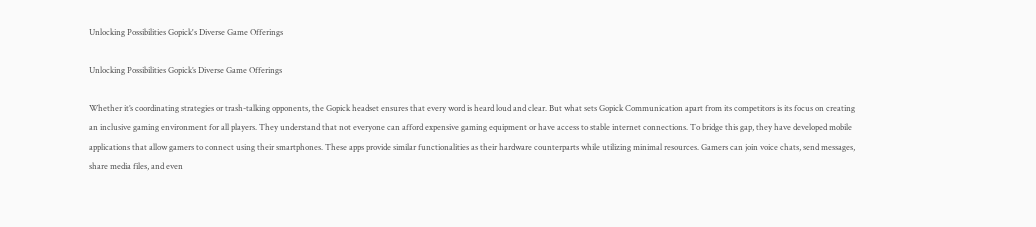Unlocking Possibilities Gopick's Diverse Game Offerings

Unlocking Possibilities Gopick’s Diverse Game Offerings

Whether it’s coordinating strategies or trash-talking opponents, the Gopick headset ensures that every word is heard loud and clear. But what sets Gopick Communication apart from its competitors is its focus on creating an inclusive gaming environment for all players. They understand that not everyone can afford expensive gaming equipment or have access to stable internet connections. To bridge this gap, they have developed mobile applications that allow gamers to connect using their smartphones. These apps provide similar functionalities as their hardware counterparts while utilizing minimal resources. Gamers can join voice chats, send messages, share media files, and even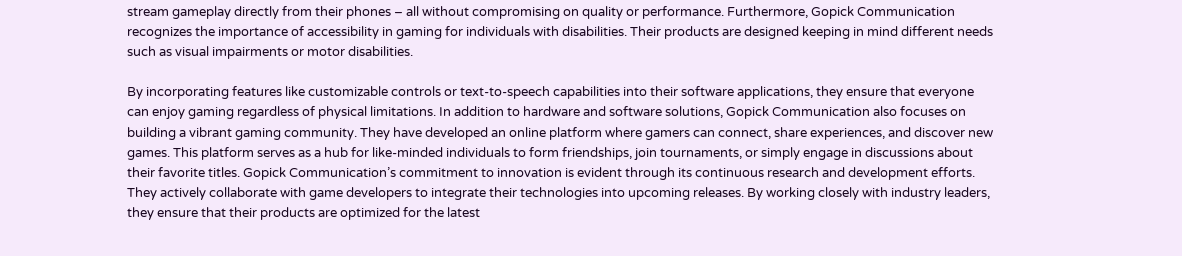stream gameplay directly from their phones – all without compromising on quality or performance. Furthermore, Gopick Communication recognizes the importance of accessibility in gaming for individuals with disabilities. Their products are designed keeping in mind different needs such as visual impairments or motor disabilities.

By incorporating features like customizable controls or text-to-speech capabilities into their software applications, they ensure that everyone can enjoy gaming regardless of physical limitations. In addition to hardware and software solutions, Gopick Communication also focuses on building a vibrant gaming community. They have developed an online platform where gamers can connect, share experiences, and discover new games. This platform serves as a hub for like-minded individuals to form friendships, join tournaments, or simply engage in discussions about their favorite titles. Gopick Communication’s commitment to innovation is evident through its continuous research and development efforts. They actively collaborate with game developers to integrate their technologies into upcoming releases. By working closely with industry leaders, they ensure that their products are optimized for the latest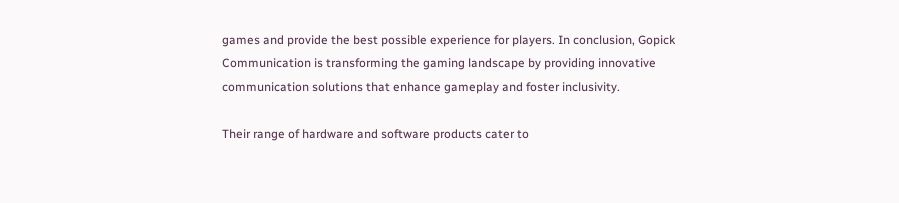games and provide the best possible experience for players. In conclusion, Gopick Communication is transforming the gaming landscape by providing innovative communication solutions that enhance gameplay and foster inclusivity.

Their range of hardware and software products cater to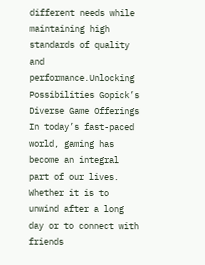different needs while maintaining high standards of quality and performance.Unlocking Possibilities Gopick’s Diverse Game Offerings In today’s fast-paced world, gaming has become an integral part of our lives. Whether it is to unwind after a long day or to connect with friends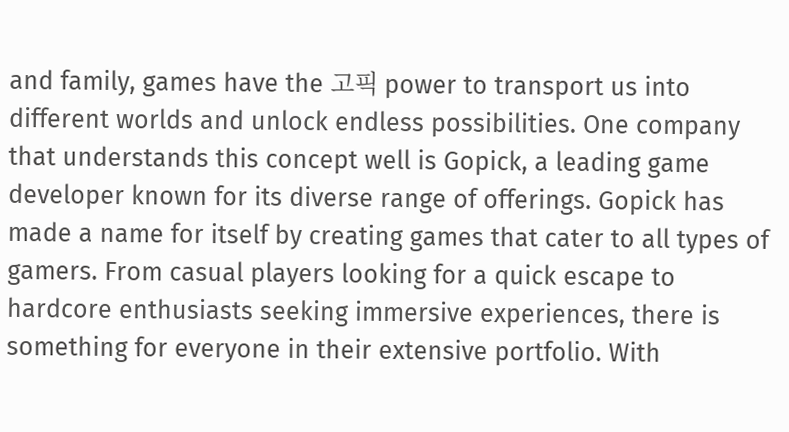and family, games have the 고픽 power to transport us into different worlds and unlock endless possibilities. One company that understands this concept well is Gopick, a leading game developer known for its diverse range of offerings. Gopick has made a name for itself by creating games that cater to all types of gamers. From casual players looking for a quick escape to hardcore enthusiasts seeking immersive experiences, there is something for everyone in their extensive portfolio. With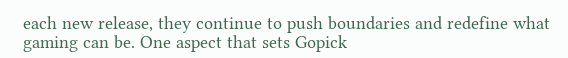each new release, they continue to push boundaries and redefine what gaming can be. One aspect that sets Gopick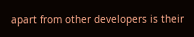apart from other developers is their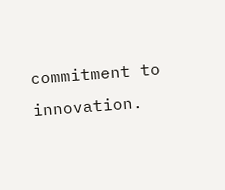commitment to innovation.